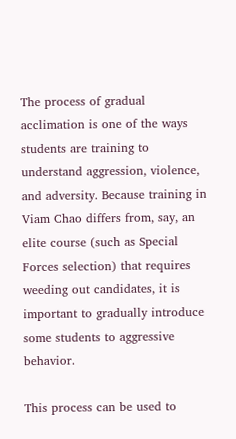The process of gradual acclimation is one of the ways students are training to understand aggression, violence, and adversity. Because training in Viam Chao differs from, say, an elite course (such as Special Forces selection) that requires weeding out candidates, it is important to gradually introduce some students to aggressive behavior.

This process can be used to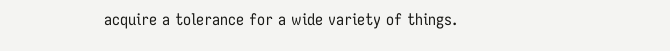acquire a tolerance for a wide variety of things.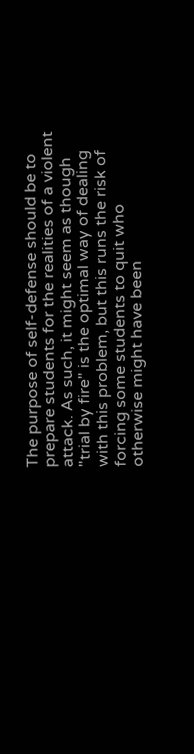The purpose of self-defense should be to prepare students for the realities of a violent attack. As such, it might seem as though "trial by fire" is the optimal way of dealing with this problem, but this runs the risk of forcing some students to quit who otherwise might have been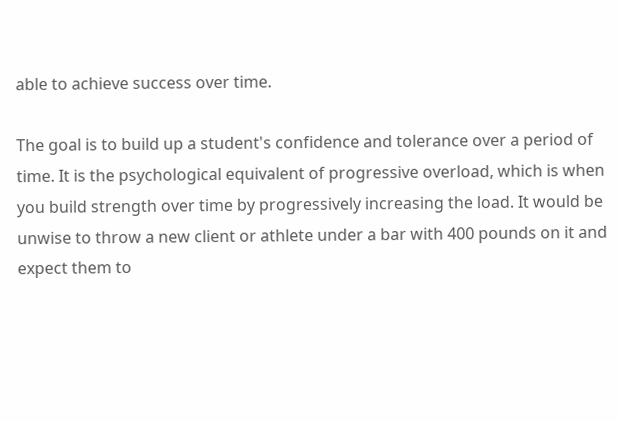able to achieve success over time.

The goal is to build up a student's confidence and tolerance over a period of time. It is the psychological equivalent of progressive overload, which is when you build strength over time by progressively increasing the load. It would be unwise to throw a new client or athlete under a bar with 400 pounds on it and expect them to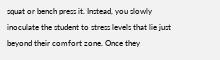squat or bench press it. Instead, you slowly inoculate the student to stress levels that lie just beyond their comfort zone. Once they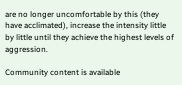are no longer uncomfortable by this (they have acclimated), increase the intensity little by little until they achieve the highest levels of aggression.

Community content is available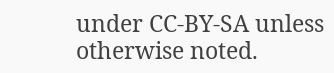under CC-BY-SA unless otherwise noted.